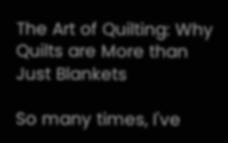The Art of Quilting: Why Quilts are More than Just Blankets

So many times, I've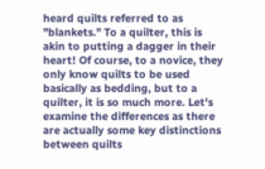heard quilts referred to as "blankets." To a quilter, this is akin to putting a dagger in their heart! Of course, to a novice, they only know quilts to be used basically as bedding, but to a quilter, it is so much more. Let's examine the differences as there are actually some key distinctions between quilts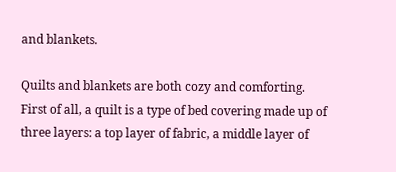and blankets.

Quilts and blankets are both cozy and comforting. First of all, a quilt is a type of bed covering made up of three layers: a top layer of fabric, a middle layer of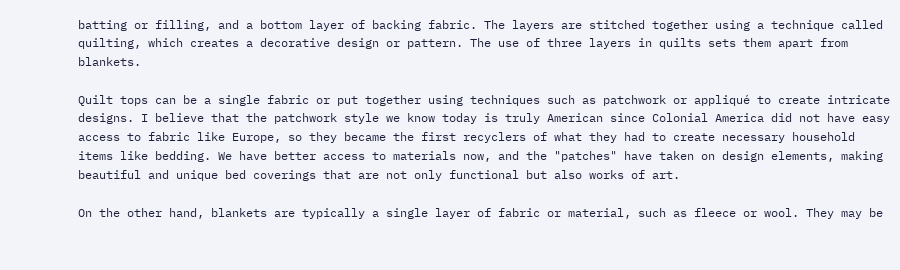batting or filling, and a bottom layer of backing fabric. The layers are stitched together using a technique called quilting, which creates a decorative design or pattern. The use of three layers in quilts sets them apart from blankets.

Quilt tops can be a single fabric or put together using techniques such as patchwork or appliqué to create intricate designs. I believe that the patchwork style we know today is truly American since Colonial America did not have easy access to fabric like Europe, so they became the first recyclers of what they had to create necessary household items like bedding. We have better access to materials now, and the "patches" have taken on design elements, making beautiful and unique bed coverings that are not only functional but also works of art.

On the other hand, blankets are typically a single layer of fabric or material, such as fleece or wool. They may be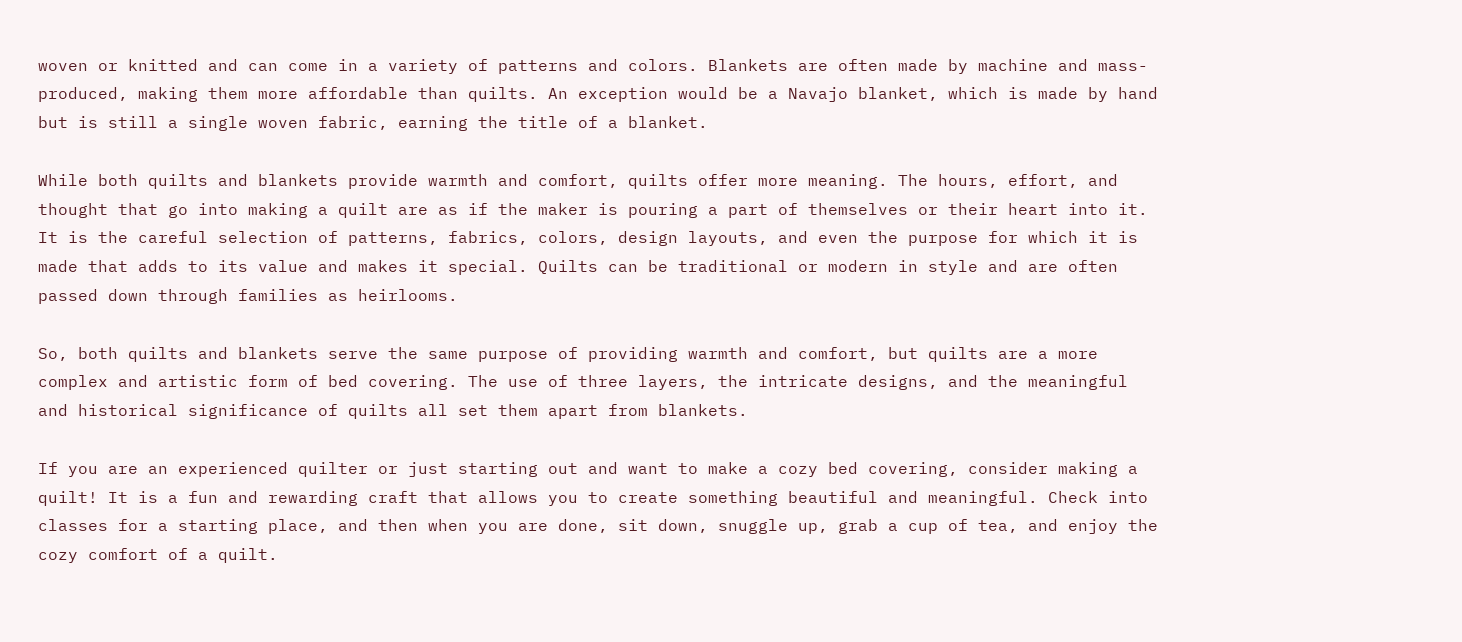woven or knitted and can come in a variety of patterns and colors. Blankets are often made by machine and mass-produced, making them more affordable than quilts. An exception would be a Navajo blanket, which is made by hand but is still a single woven fabric, earning the title of a blanket.

While both quilts and blankets provide warmth and comfort, quilts offer more meaning. The hours, effort, and thought that go into making a quilt are as if the maker is pouring a part of themselves or their heart into it. It is the careful selection of patterns, fabrics, colors, design layouts, and even the purpose for which it is made that adds to its value and makes it special. Quilts can be traditional or modern in style and are often passed down through families as heirlooms.

So, both quilts and blankets serve the same purpose of providing warmth and comfort, but quilts are a more complex and artistic form of bed covering. The use of three layers, the intricate designs, and the meaningful and historical significance of quilts all set them apart from blankets.

If you are an experienced quilter or just starting out and want to make a cozy bed covering, consider making a quilt! It is a fun and rewarding craft that allows you to create something beautiful and meaningful. Check into classes for a starting place, and then when you are done, sit down, snuggle up, grab a cup of tea, and enjoy the cozy comfort of a quilt.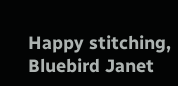Happy stitching,
Bluebird Janet